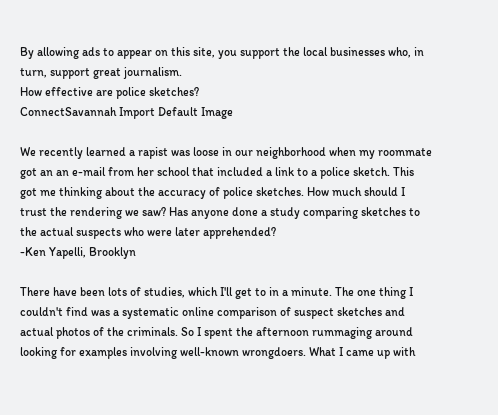By allowing ads to appear on this site, you support the local businesses who, in turn, support great journalism.
How effective are police sketches?
ConnectSavannah Import Default Image

We recently learned a rapist was loose in our neighborhood when my roommate got an an e-mail from her school that included a link to a police sketch. This got me thinking about the accuracy of police sketches. How much should I trust the rendering we saw? Has anyone done a study comparing sketches to the actual suspects who were later apprehended?
-Ken Yapelli, Brooklyn

There have been lots of studies, which I'll get to in a minute. The one thing I couldn't find was a systematic online comparison of suspect sketches and actual photos of the criminals. So I spent the afternoon rummaging around looking for examples involving well-known wrongdoers. What I came up with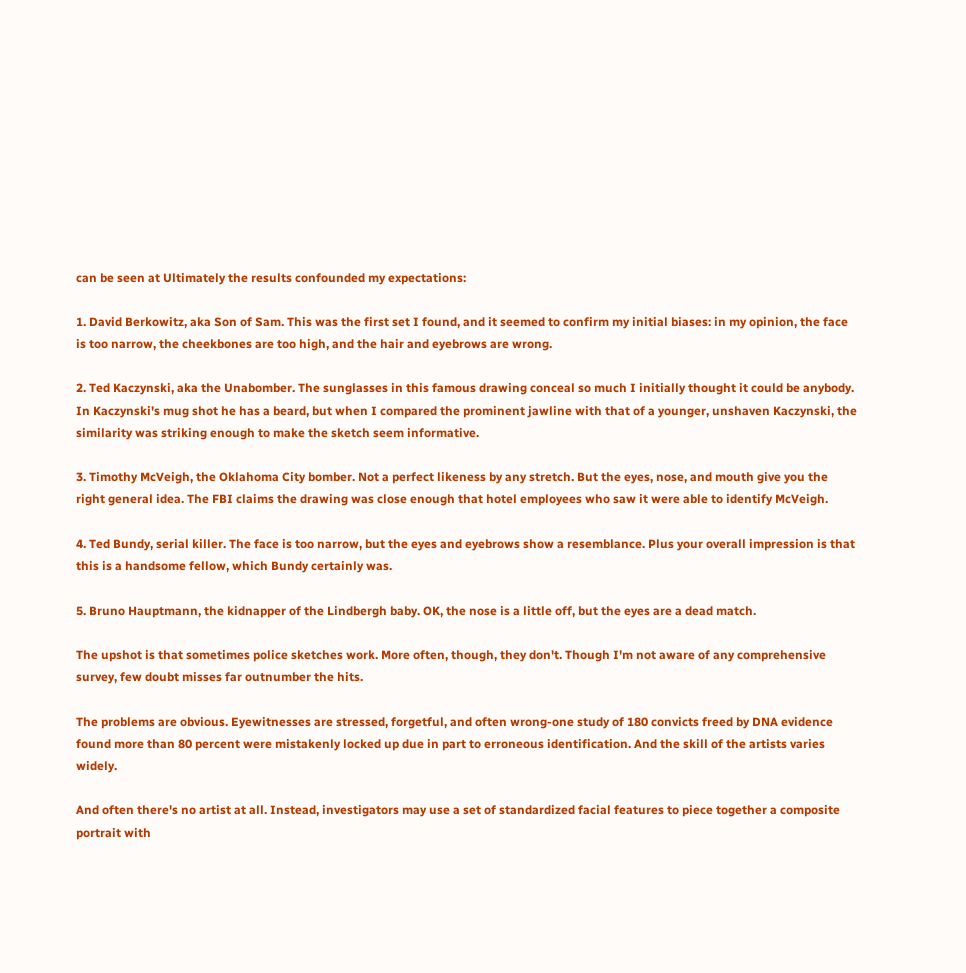can be seen at Ultimately the results confounded my expectations:

1. David Berkowitz, aka Son of Sam. This was the first set I found, and it seemed to confirm my initial biases: in my opinion, the face is too narrow, the cheekbones are too high, and the hair and eyebrows are wrong.

2. Ted Kaczynski, aka the Unabomber. The sunglasses in this famous drawing conceal so much I initially thought it could be anybody. In Kaczynski's mug shot he has a beard, but when I compared the prominent jawline with that of a younger, unshaven Kaczynski, the similarity was striking enough to make the sketch seem informative.

3. Timothy McVeigh, the Oklahoma City bomber. Not a perfect likeness by any stretch. But the eyes, nose, and mouth give you the right general idea. The FBI claims the drawing was close enough that hotel employees who saw it were able to identify McVeigh.

4. Ted Bundy, serial killer. The face is too narrow, but the eyes and eyebrows show a resemblance. Plus your overall impression is that this is a handsome fellow, which Bundy certainly was.

5. Bruno Hauptmann, the kidnapper of the Lindbergh baby. OK, the nose is a little off, but the eyes are a dead match.

The upshot is that sometimes police sketches work. More often, though, they don't. Though I'm not aware of any comprehensive survey, few doubt misses far outnumber the hits.

The problems are obvious. Eyewitnesses are stressed, forgetful, and often wrong-one study of 180 convicts freed by DNA evidence found more than 80 percent were mistakenly locked up due in part to erroneous identification. And the skill of the artists varies widely.

And often there's no artist at all. Instead, investigators may use a set of standardized facial features to piece together a composite portrait with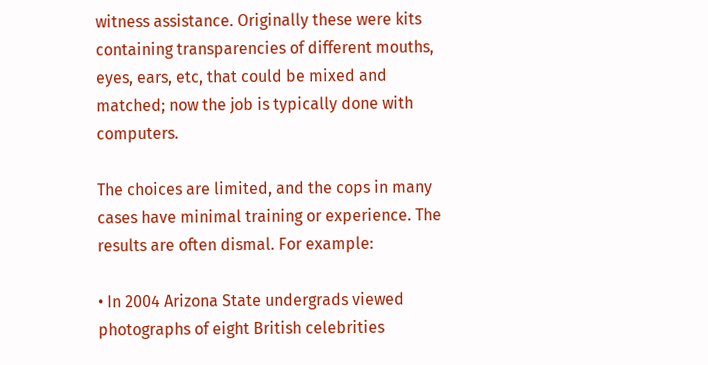witness assistance. Originally these were kits containing transparencies of different mouths, eyes, ears, etc, that could be mixed and matched; now the job is typically done with computers.

The choices are limited, and the cops in many cases have minimal training or experience. The results are often dismal. For example:

• In 2004 Arizona State undergrads viewed photographs of eight British celebrities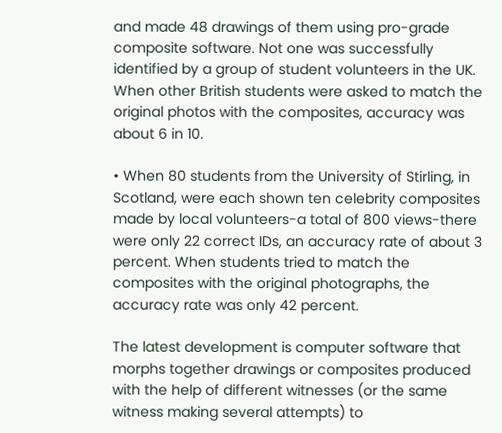and made 48 drawings of them using pro-grade composite software. Not one was successfully identified by a group of student volunteers in the UK. When other British students were asked to match the original photos with the composites, accuracy was about 6 in 10.

• When 80 students from the University of Stirling, in Scotland, were each shown ten celebrity composites made by local volunteers-a total of 800 views-there were only 22 correct IDs, an accuracy rate of about 3 percent. When students tried to match the composites with the original photographs, the accuracy rate was only 42 percent.

The latest development is computer software that morphs together drawings or composites produced with the help of different witnesses (or the same witness making several attempts) to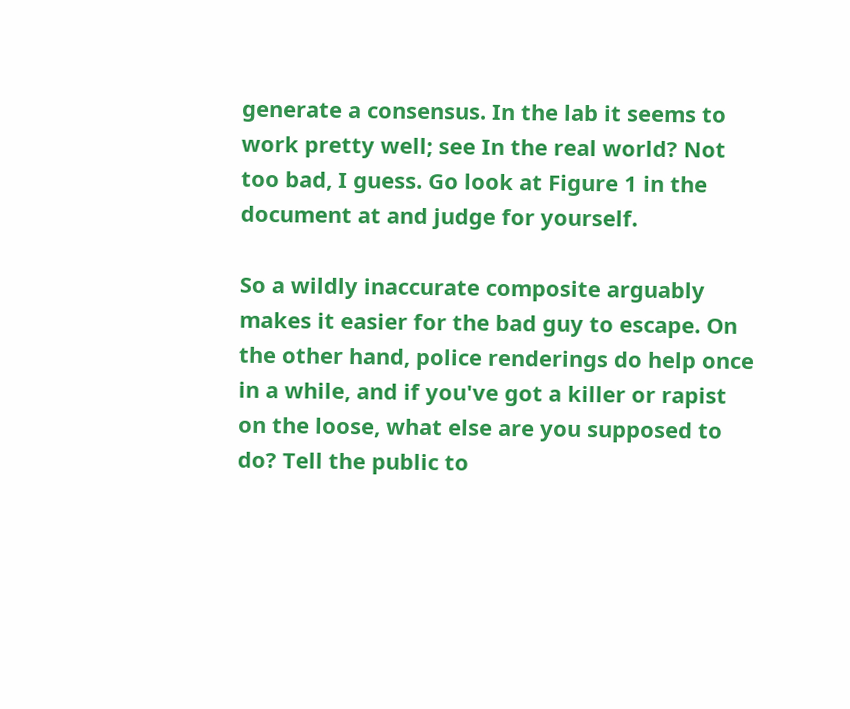generate a consensus. In the lab it seems to work pretty well; see In the real world? Not too bad, I guess. Go look at Figure 1 in the document at and judge for yourself.

So a wildly inaccurate composite arguably makes it easier for the bad guy to escape. On the other hand, police renderings do help once in a while, and if you've got a killer or rapist on the loose, what else are you supposed to do? Tell the public to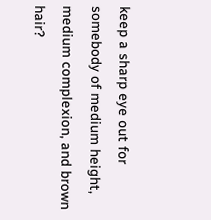keep a sharp eye out for somebody of medium height, medium complexion, and brown hair?